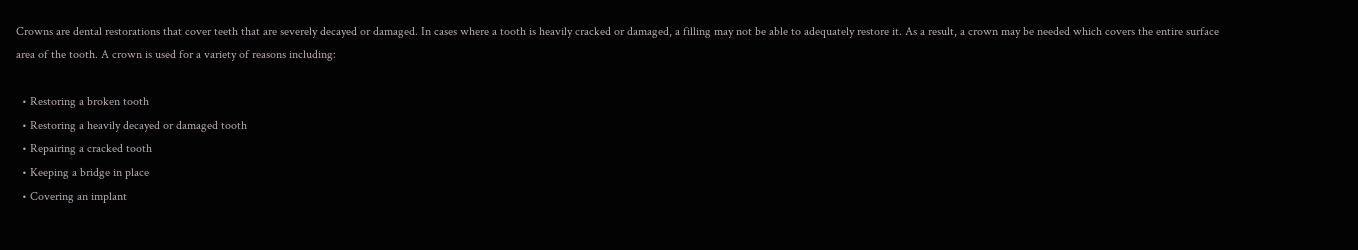Crowns are dental restorations that cover teeth that are severely decayed or damaged. In cases where a tooth is heavily cracked or damaged, a filling may not be able to adequately restore it. As a result, a crown may be needed which covers the entire surface area of the tooth. A crown is used for a variety of reasons including:

  • Restoring a broken tooth
  • Restoring a heavily decayed or damaged tooth
  • Repairing a cracked tooth
  • Keeping a bridge in place
  • Covering an implant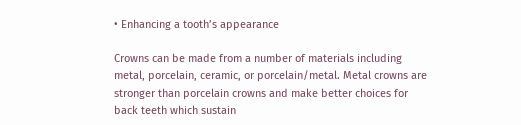• Enhancing a tooth’s appearance

Crowns can be made from a number of materials including metal, porcelain, ceramic, or porcelain/metal. Metal crowns are stronger than porcelain crowns and make better choices for back teeth which sustain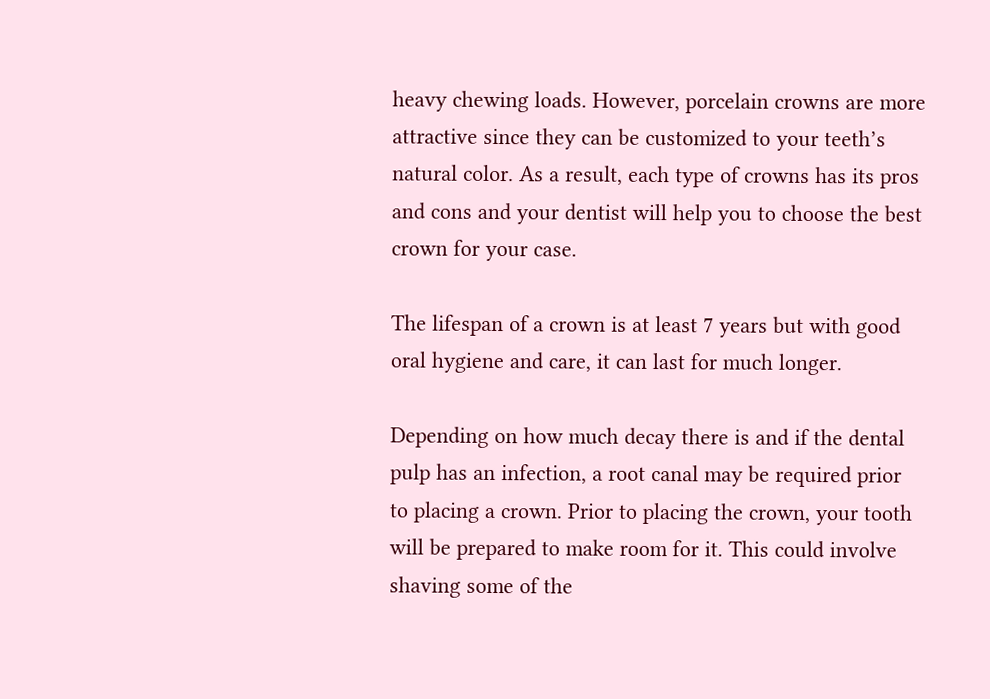heavy chewing loads. However, porcelain crowns are more attractive since they can be customized to your teeth’s natural color. As a result, each type of crowns has its pros and cons and your dentist will help you to choose the best crown for your case.

The lifespan of a crown is at least 7 years but with good oral hygiene and care, it can last for much longer.

Depending on how much decay there is and if the dental pulp has an infection, a root canal may be required prior to placing a crown. Prior to placing the crown, your tooth will be prepared to make room for it. This could involve shaving some of the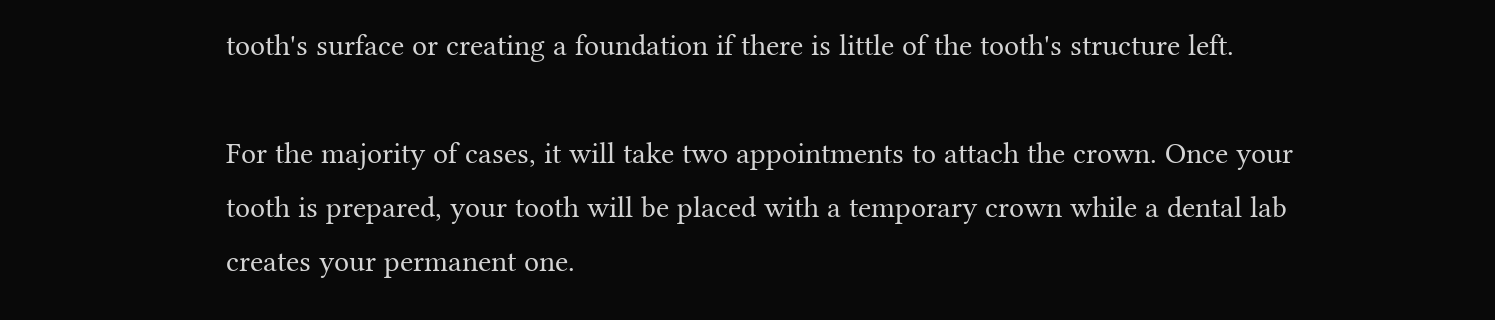tooth's surface or creating a foundation if there is little of the tooth's structure left.

For the majority of cases, it will take two appointments to attach the crown. Once your tooth is prepared, your tooth will be placed with a temporary crown while a dental lab creates your permanent one.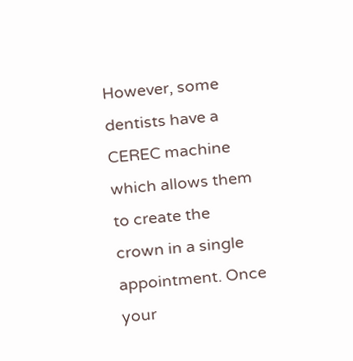However, some dentists have a CEREC machine which allows them to create the crown in a single appointment. Once your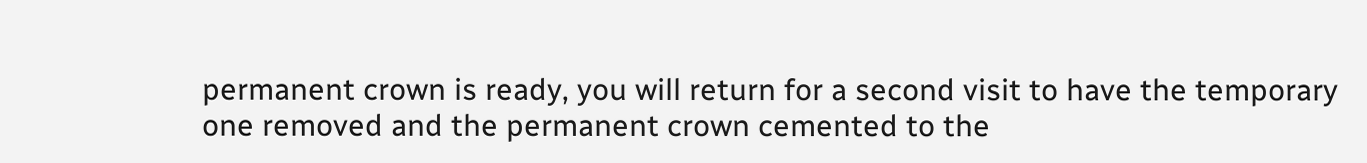permanent crown is ready, you will return for a second visit to have the temporary one removed and the permanent crown cemented to the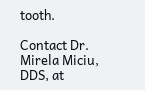tooth.

Contact Dr. Mirela Miciu, DDS, at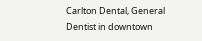Carlton Dental, General Dentist in downtown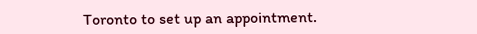Toronto to set up an appointment.